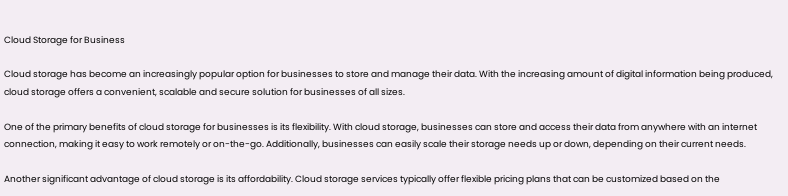Cloud Storage for Business

Cloud storage has become an increasingly popular option for businesses to store and manage their data. With the increasing amount of digital information being produced, cloud storage offers a convenient, scalable and secure solution for businesses of all sizes.

One of the primary benefits of cloud storage for businesses is its flexibility. With cloud storage, businesses can store and access their data from anywhere with an internet connection, making it easy to work remotely or on-the-go. Additionally, businesses can easily scale their storage needs up or down, depending on their current needs.

Another significant advantage of cloud storage is its affordability. Cloud storage services typically offer flexible pricing plans that can be customized based on the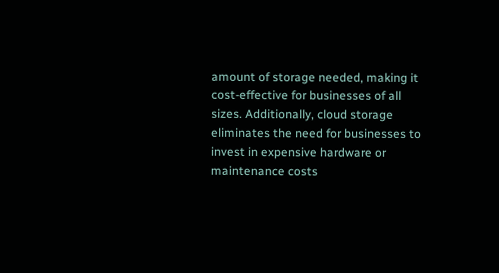amount of storage needed, making it cost-effective for businesses of all sizes. Additionally, cloud storage eliminates the need for businesses to invest in expensive hardware or maintenance costs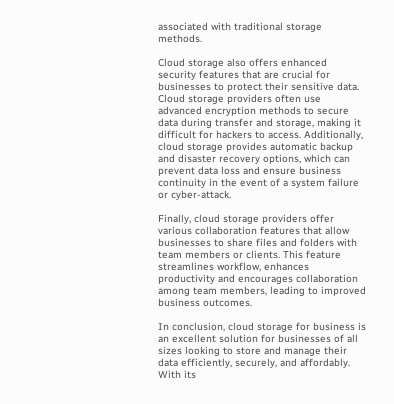associated with traditional storage methods.

Cloud storage also offers enhanced security features that are crucial for businesses to protect their sensitive data. Cloud storage providers often use advanced encryption methods to secure data during transfer and storage, making it difficult for hackers to access. Additionally, cloud storage provides automatic backup and disaster recovery options, which can prevent data loss and ensure business continuity in the event of a system failure or cyber-attack.

Finally, cloud storage providers offer various collaboration features that allow businesses to share files and folders with team members or clients. This feature streamlines workflow, enhances productivity and encourages collaboration among team members, leading to improved business outcomes.

In conclusion, cloud storage for business is an excellent solution for businesses of all sizes looking to store and manage their data efficiently, securely, and affordably. With its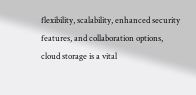flexibility, scalability, enhanced security features, and collaboration options, cloud storage is a vital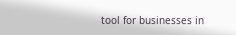tool for businesses in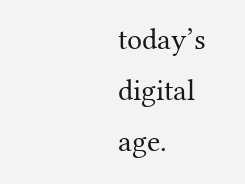today’s digital age.